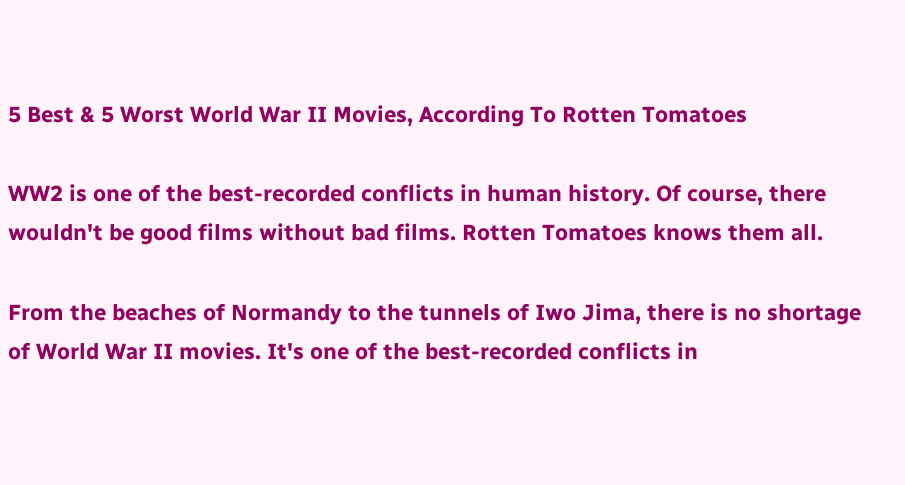5 Best & 5 Worst World War II Movies, According To Rotten Tomatoes

WW2 is one of the best-recorded conflicts in human history. Of course, there wouldn't be good films without bad films. Rotten Tomatoes knows them all.

From the beaches of Normandy to the tunnels of Iwo Jima, there is no shortage of World War II movies. It's one of the best-recorded conflicts in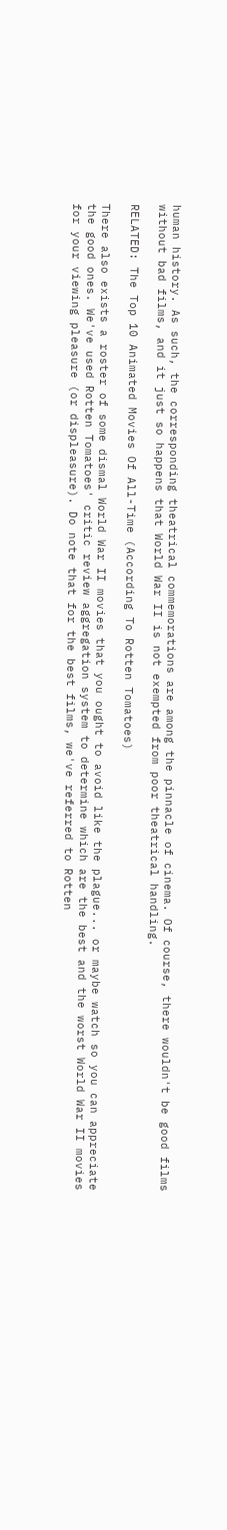human history. As such, the corresponding theatrical commemorations are among the pinnacle of cinema. Of course, there wouldn't be good films without bad films, and it just so happens that World War II is not exempted from poor theatrical handling.

RELATED: The Top 10 Animated Movies Of All-Time (According To Rotten Tomatoes)

There also exists a roster of some dismal World War II movies that you ought to avoid like the plague... or maybe watch so you can appreciate the good ones. We've used Rotten Tomatoes' critic review aggregation system to determine which are the best and the worst World War II movies for your viewing pleasure (or displeasure). Do note that for the best films, we've referred to Rotten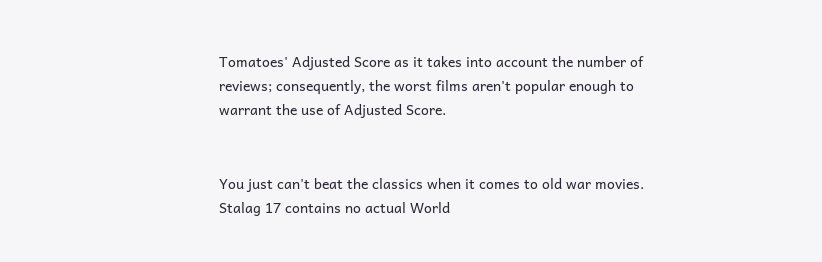Tomatoes' Adjusted Score as it takes into account the number of reviews; consequently, the worst films aren't popular enough to warrant the use of Adjusted Score.


You just can't beat the classics when it comes to old war movies. Stalag 17 contains no actual World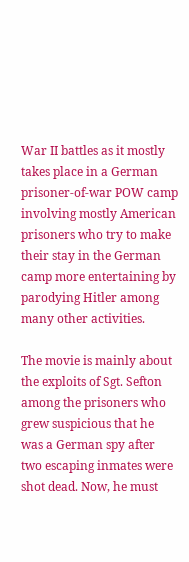War II battles as it mostly takes place in a German prisoner-of-war POW camp involving mostly American prisoners who try to make their stay in the German camp more entertaining by parodying Hitler among many other activities.

The movie is mainly about the exploits of Sgt. Sefton among the prisoners who grew suspicious that he was a German spy after two escaping inmates were shot dead. Now, he must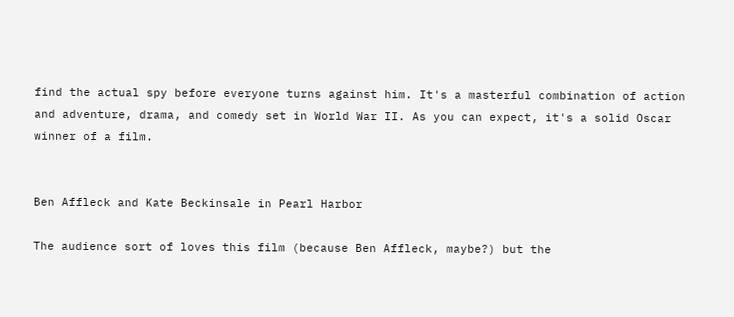find the actual spy before everyone turns against him. It's a masterful combination of action and adventure, drama, and comedy set in World War II. As you can expect, it's a solid Oscar winner of a film.


Ben Affleck and Kate Beckinsale in Pearl Harbor

The audience sort of loves this film (because Ben Affleck, maybe?) but the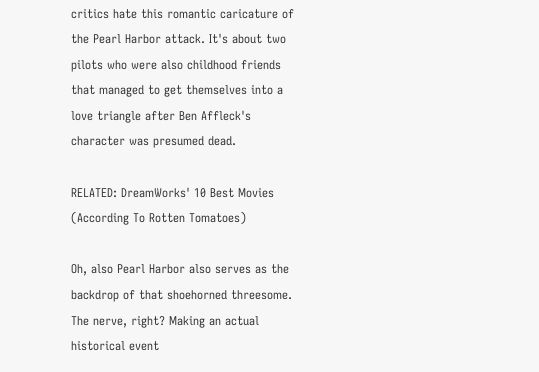critics hate this romantic caricature of the Pearl Harbor attack. It's about two pilots who were also childhood friends that managed to get themselves into a love triangle after Ben Affleck's character was presumed dead.

RELATED: DreamWorks' 10 Best Movies (According To Rotten Tomatoes)

Oh, also Pearl Harbor also serves as the backdrop of that shoehorned threesome. The nerve, right? Making an actual historical event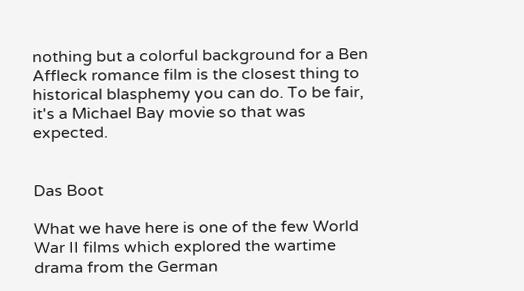nothing but a colorful background for a Ben Affleck romance film is the closest thing to historical blasphemy you can do. To be fair, it's a Michael Bay movie so that was expected.


Das Boot

What we have here is one of the few World War II films which explored the wartime drama from the German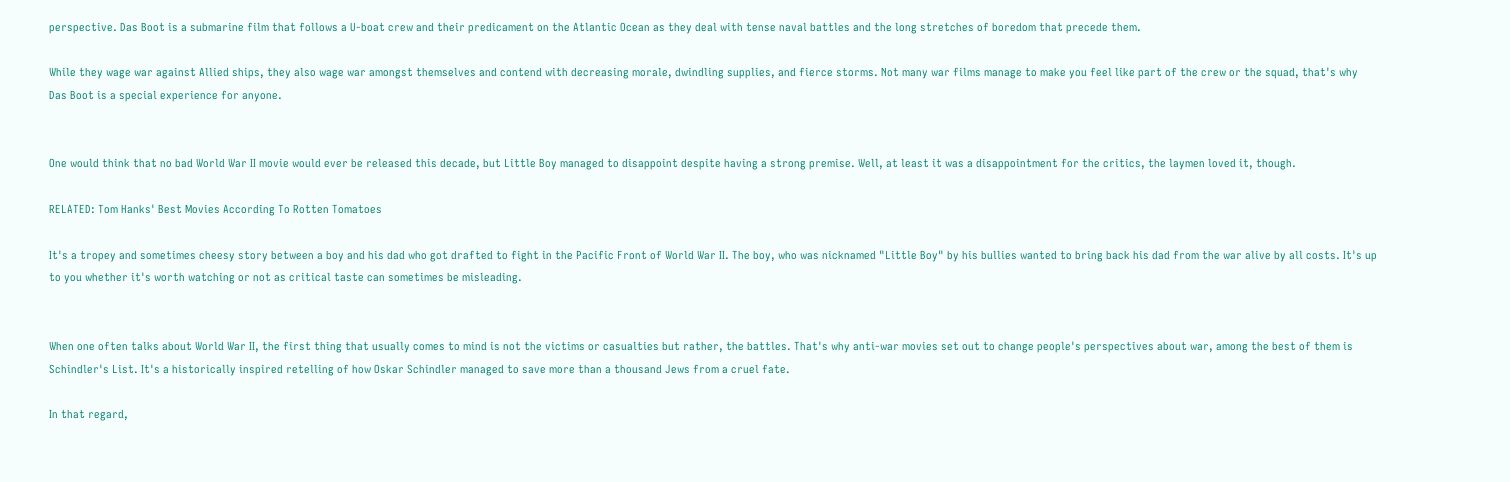perspective. Das Boot is a submarine film that follows a U-boat crew and their predicament on the Atlantic Ocean as they deal with tense naval battles and the long stretches of boredom that precede them.

While they wage war against Allied ships, they also wage war amongst themselves and contend with decreasing morale, dwindling supplies, and fierce storms. Not many war films manage to make you feel like part of the crew or the squad, that's why Das Boot is a special experience for anyone.


One would think that no bad World War II movie would ever be released this decade, but Little Boy managed to disappoint despite having a strong premise. Well, at least it was a disappointment for the critics, the laymen loved it, though.

RELATED: Tom Hanks' Best Movies According To Rotten Tomatoes

It's a tropey and sometimes cheesy story between a boy and his dad who got drafted to fight in the Pacific Front of World War II. The boy, who was nicknamed "Little Boy" by his bullies wanted to bring back his dad from the war alive by all costs. It's up to you whether it's worth watching or not as critical taste can sometimes be misleading.


When one often talks about World War II, the first thing that usually comes to mind is not the victims or casualties but rather, the battles. That's why anti-war movies set out to change people's perspectives about war, among the best of them is Schindler's List. It's a historically inspired retelling of how Oskar Schindler managed to save more than a thousand Jews from a cruel fate.

In that regard,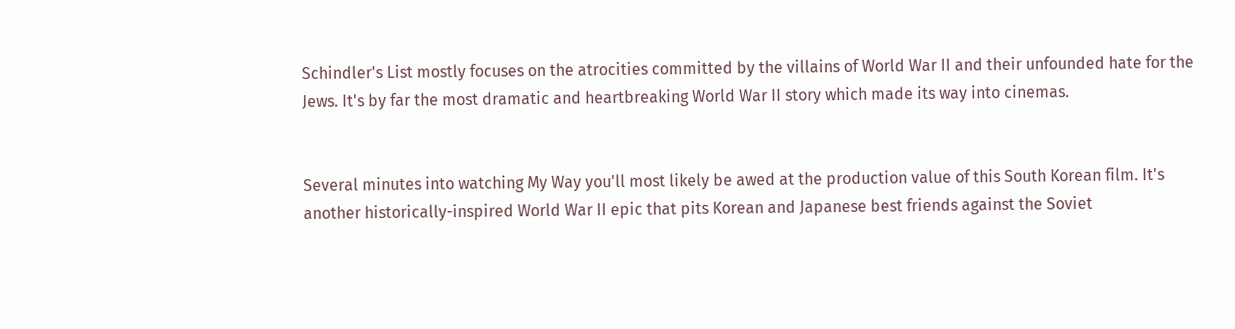Schindler's List mostly focuses on the atrocities committed by the villains of World War II and their unfounded hate for the Jews. It's by far the most dramatic and heartbreaking World War II story which made its way into cinemas.


Several minutes into watching My Way you'll most likely be awed at the production value of this South Korean film. It's another historically-inspired World War II epic that pits Korean and Japanese best friends against the Soviet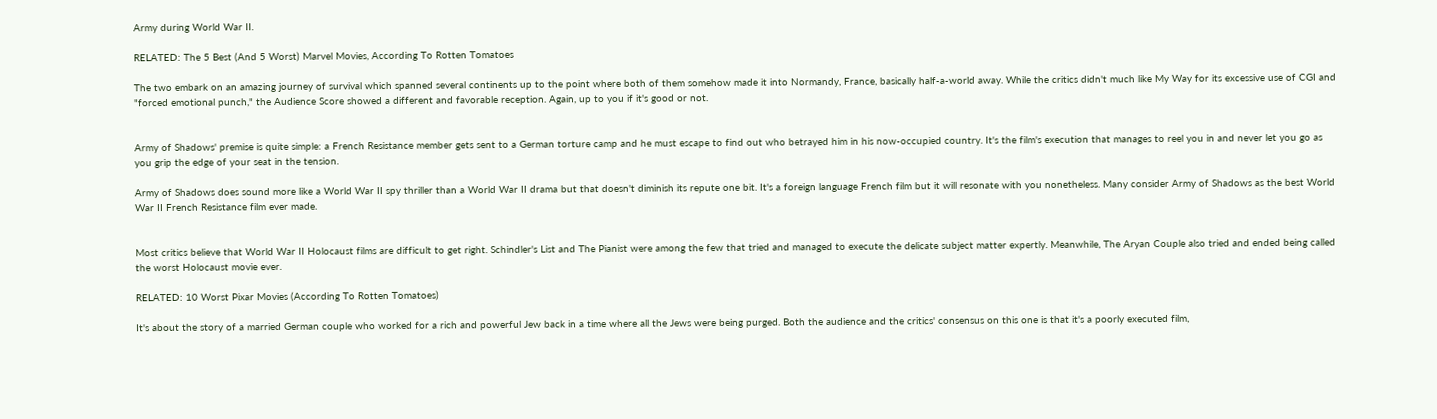Army during World War II.

RELATED: The 5 Best (And 5 Worst) Marvel Movies, According To Rotten Tomatoes

The two embark on an amazing journey of survival which spanned several continents up to the point where both of them somehow made it into Normandy, France, basically half-a-world away. While the critics didn't much like My Way for its excessive use of CGI and "forced emotional punch," the Audience Score showed a different and favorable reception. Again, up to you if it's good or not.


Army of Shadows' premise is quite simple: a French Resistance member gets sent to a German torture camp and he must escape to find out who betrayed him in his now-occupied country. It's the film's execution that manages to reel you in and never let you go as you grip the edge of your seat in the tension.

Army of Shadows does sound more like a World War II spy thriller than a World War II drama but that doesn't diminish its repute one bit. It's a foreign language French film but it will resonate with you nonetheless. Many consider Army of Shadows as the best World War II French Resistance film ever made.


Most critics believe that World War II Holocaust films are difficult to get right. Schindler's List and The Pianist were among the few that tried and managed to execute the delicate subject matter expertly. Meanwhile, The Aryan Couple also tried and ended being called the worst Holocaust movie ever.

RELATED: 10 Worst Pixar Movies (According To Rotten Tomatoes)

It's about the story of a married German couple who worked for a rich and powerful Jew back in a time where all the Jews were being purged. Both the audience and the critics' consensus on this one is that it's a poorly executed film,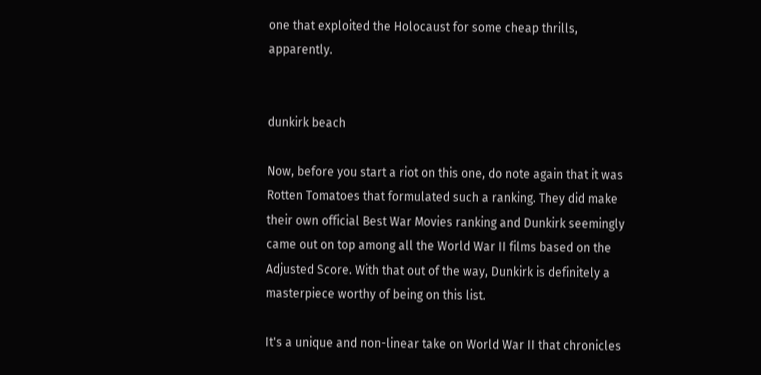one that exploited the Holocaust for some cheap thrills, apparently.


dunkirk beach

Now, before you start a riot on this one, do note again that it was Rotten Tomatoes that formulated such a ranking. They did make their own official Best War Movies ranking and Dunkirk seemingly came out on top among all the World War II films based on the Adjusted Score. With that out of the way, Dunkirk is definitely a masterpiece worthy of being on this list.

It's a unique and non-linear take on World War II that chronicles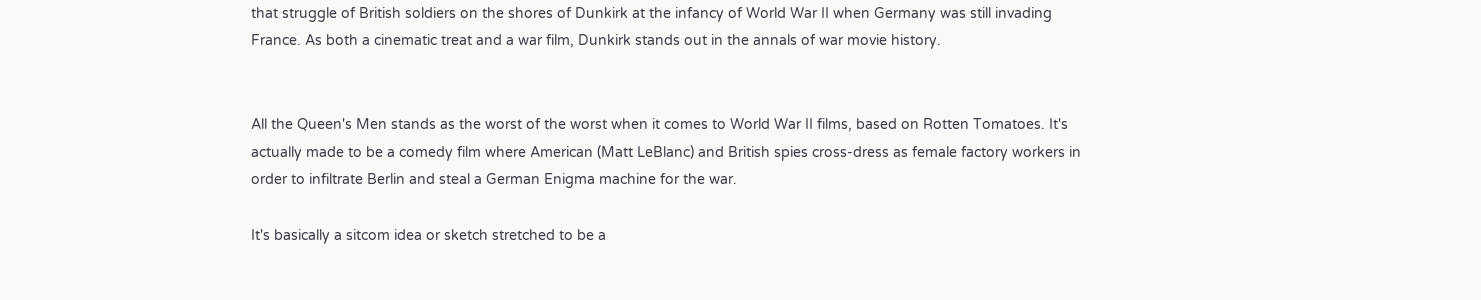that struggle of British soldiers on the shores of Dunkirk at the infancy of World War II when Germany was still invading France. As both a cinematic treat and a war film, Dunkirk stands out in the annals of war movie history.


All the Queen's Men stands as the worst of the worst when it comes to World War II films, based on Rotten Tomatoes. It's actually made to be a comedy film where American (Matt LeBlanc) and British spies cross-dress as female factory workers in order to infiltrate Berlin and steal a German Enigma machine for the war.

It's basically a sitcom idea or sketch stretched to be a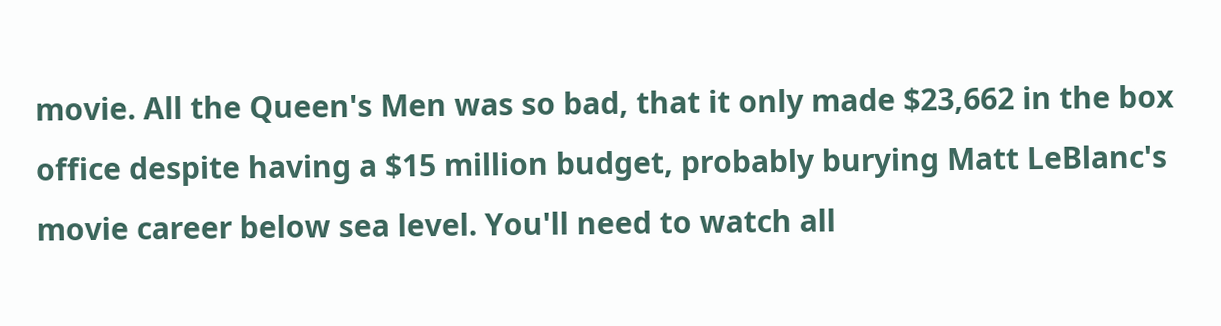movie. All the Queen's Men was so bad, that it only made $23,662 in the box office despite having a $15 million budget, probably burying Matt LeBlanc's movie career below sea level. You'll need to watch all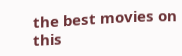the best movies on this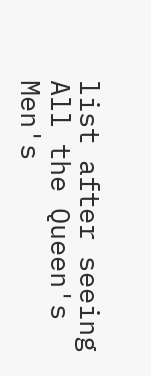list after seeing All the Queen's Men's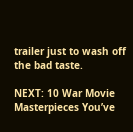trailer just to wash off the bad taste.

NEXT: 10 War Movie Masterpieces You’ve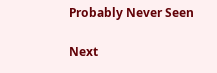Probably Never Seen

Next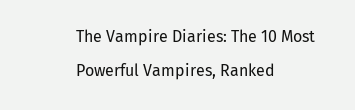The Vampire Diaries: The 10 Most Powerful Vampires, Ranked